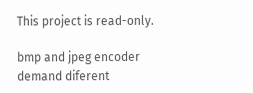This project is read-only.

bmp and jpeg encoder demand diferent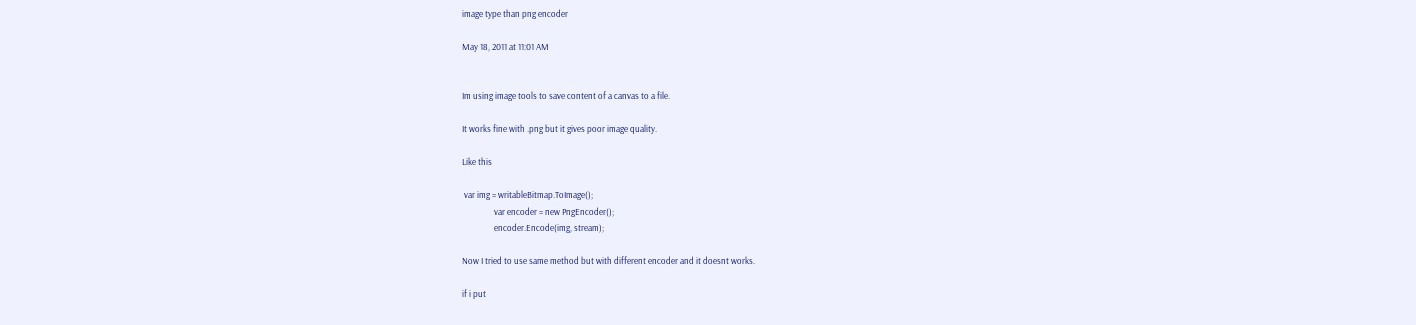image type than png encoder

May 18, 2011 at 11:01 AM


Im using image tools to save content of a canvas to a file.

It works fine with .png but it gives poor image quality.

Like this

 var img = writableBitmap.ToImage();
                var encoder = new PngEncoder();
                encoder.Encode(img, stream);

Now I tried to use same method but with different encoder and it doesnt works.

if i put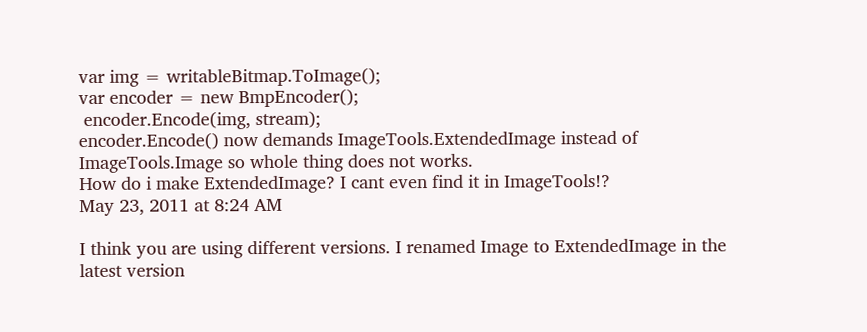var img = writableBitmap.ToImage();
var encoder = new BmpEncoder();
 encoder.Encode(img, stream);
encoder.Encode() now demands ImageTools.ExtendedImage instead of ImageTools.Image so whole thing does not works.
How do i make ExtendedImage? I cant even find it in ImageTools!?
May 23, 2011 at 8:24 AM

I think you are using different versions. I renamed Image to ExtendedImage in the latest version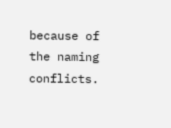because of the naming conflicts.